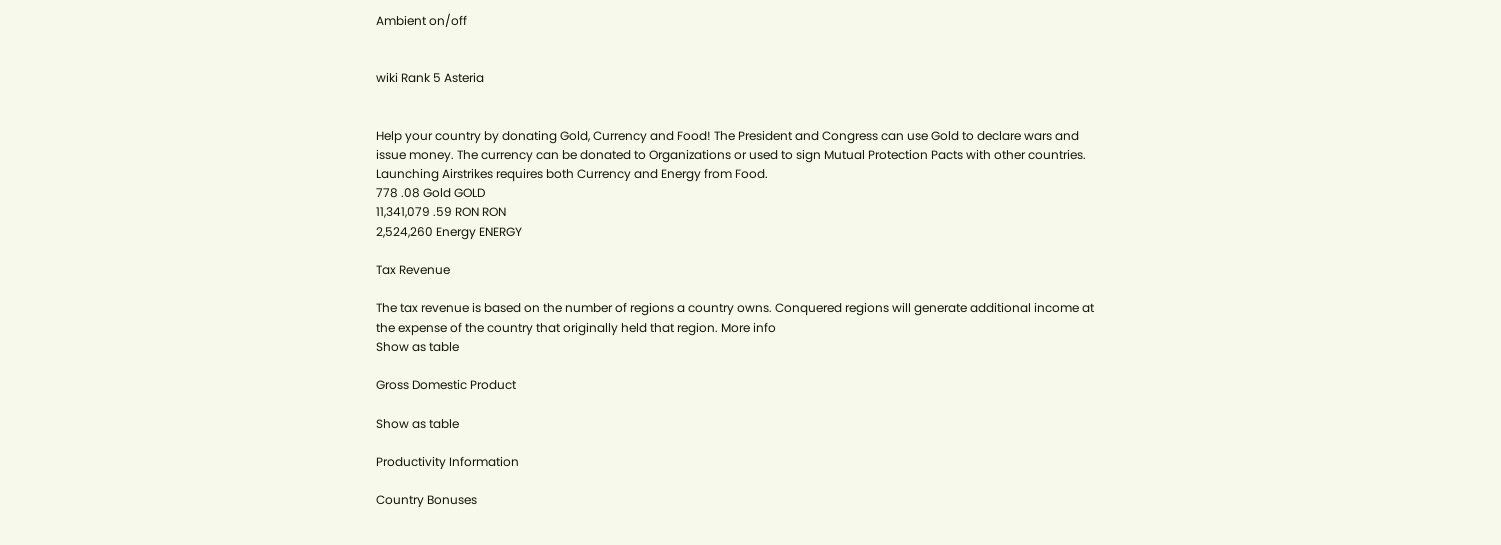Ambient on/off


wiki Rank 5 Asteria


Help your country by donating Gold, Currency and Food! The President and Congress can use Gold to declare wars and issue money. The currency can be donated to Organizations or used to sign Mutual Protection Pacts with other countries. Launching Airstrikes requires both Currency and Energy from Food.
778 .08 Gold GOLD
11,341,079 .59 RON RON
2,524,260 Energy ENERGY

Tax Revenue

The tax revenue is based on the number of regions a country owns. Conquered regions will generate additional income at the expense of the country that originally held that region. More info
Show as table

Gross Domestic Product

Show as table

Productivity Information

Country Bonuses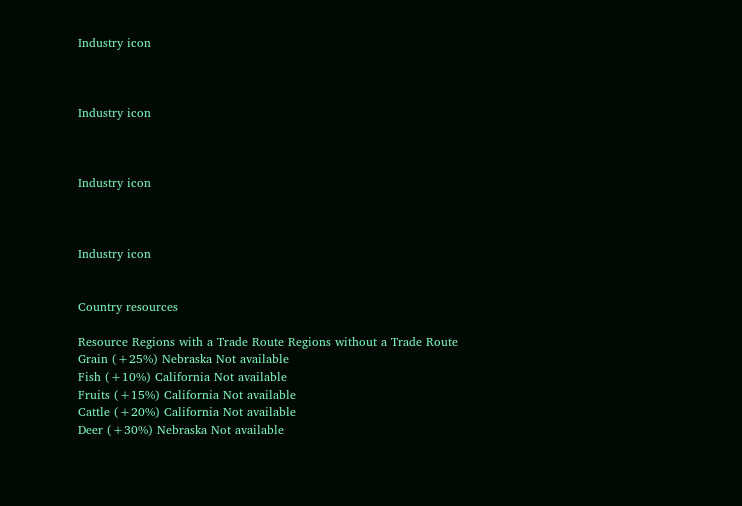Industry icon



Industry icon



Industry icon



Industry icon


Country resources

Resource Regions with a Trade Route Regions without a Trade Route
Grain (+25%) Nebraska Not available
Fish (+10%) California Not available
Fruits (+15%) California Not available
Cattle (+20%) California Not available
Deer (+30%) Nebraska Not available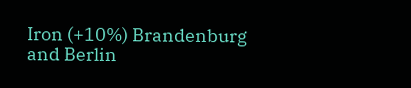Iron (+10%) Brandenburg and Berlin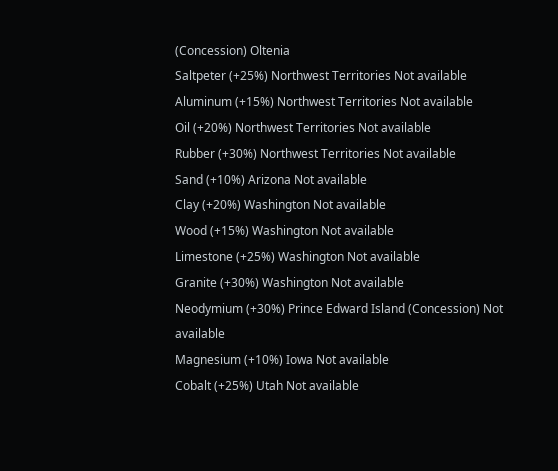(Concession) Oltenia
Saltpeter (+25%) Northwest Territories Not available
Aluminum (+15%) Northwest Territories Not available
Oil (+20%) Northwest Territories Not available
Rubber (+30%) Northwest Territories Not available
Sand (+10%) Arizona Not available
Clay (+20%) Washington Not available
Wood (+15%) Washington Not available
Limestone (+25%) Washington Not available
Granite (+30%) Washington Not available
Neodymium (+30%) Prince Edward Island (Concession) Not available
Magnesium (+10%) Iowa Not available
Cobalt (+25%) Utah Not available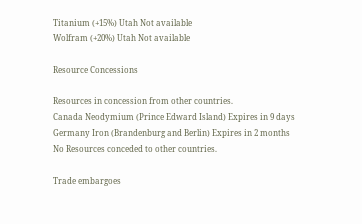Titanium (+15%) Utah Not available
Wolfram (+20%) Utah Not available

Resource Concessions

Resources in concession from other countries.
Canada Neodymium (Prince Edward Island) Expires in 9 days
Germany Iron (Brandenburg and Berlin) Expires in 2 months
No Resources conceded to other countries.

Trade embargoes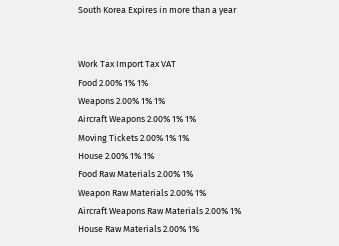South Korea Expires in more than a year


Work Tax Import Tax VAT
Food 2.00% 1% 1%
Weapons 2.00% 1% 1%
Aircraft Weapons 2.00% 1% 1%
Moving Tickets 2.00% 1% 1%
House 2.00% 1% 1%
Food Raw Materials 2.00% 1%
Weapon Raw Materials 2.00% 1%
Aircraft Weapons Raw Materials 2.00% 1%
House Raw Materials 2.00% 1%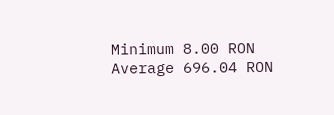Minimum 8.00 RON
Average 696.04 RON